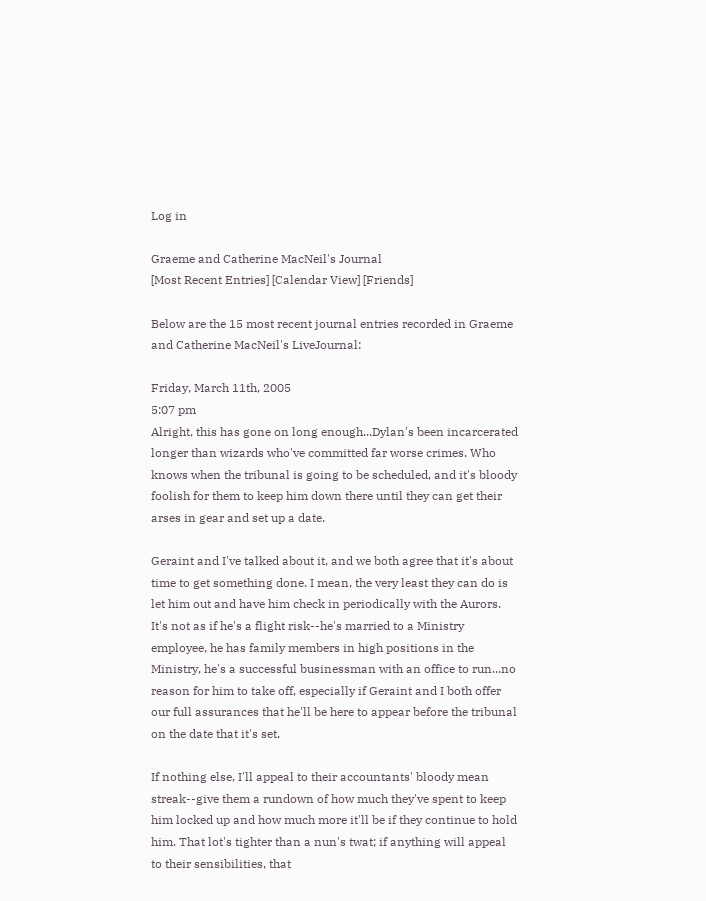Log in

Graeme and Catherine MacNeil's Journal
[Most Recent Entries] [Calendar View] [Friends]

Below are the 15 most recent journal entries recorded in Graeme and Catherine MacNeil's LiveJournal:

Friday, March 11th, 2005
5:07 pm
Alright, this has gone on long enough...Dylan's been incarcerated longer than wizards who've committed far worse crimes. Who knows when the tribunal is going to be scheduled, and it's bloody foolish for them to keep him down there until they can get their arses in gear and set up a date.

Geraint and I've talked about it, and we both agree that it's about time to get something done. I mean, the very least they can do is let him out and have him check in periodically with the Aurors. It's not as if he's a flight risk--he's married to a Ministry employee, he has family members in high positions in the Ministry, he's a successful businessman with an office to run...no reason for him to take off, especially if Geraint and I both offer our full assurances that he'll be here to appear before the tribunal on the date that it's set.

If nothing else, I'll appeal to their accountants' bloody mean streak--give them a rundown of how much they've spent to keep him locked up and how much more it'll be if they continue to hold him. That lot's tighter than a nun's twat; if anything will appeal to their sensibilities, that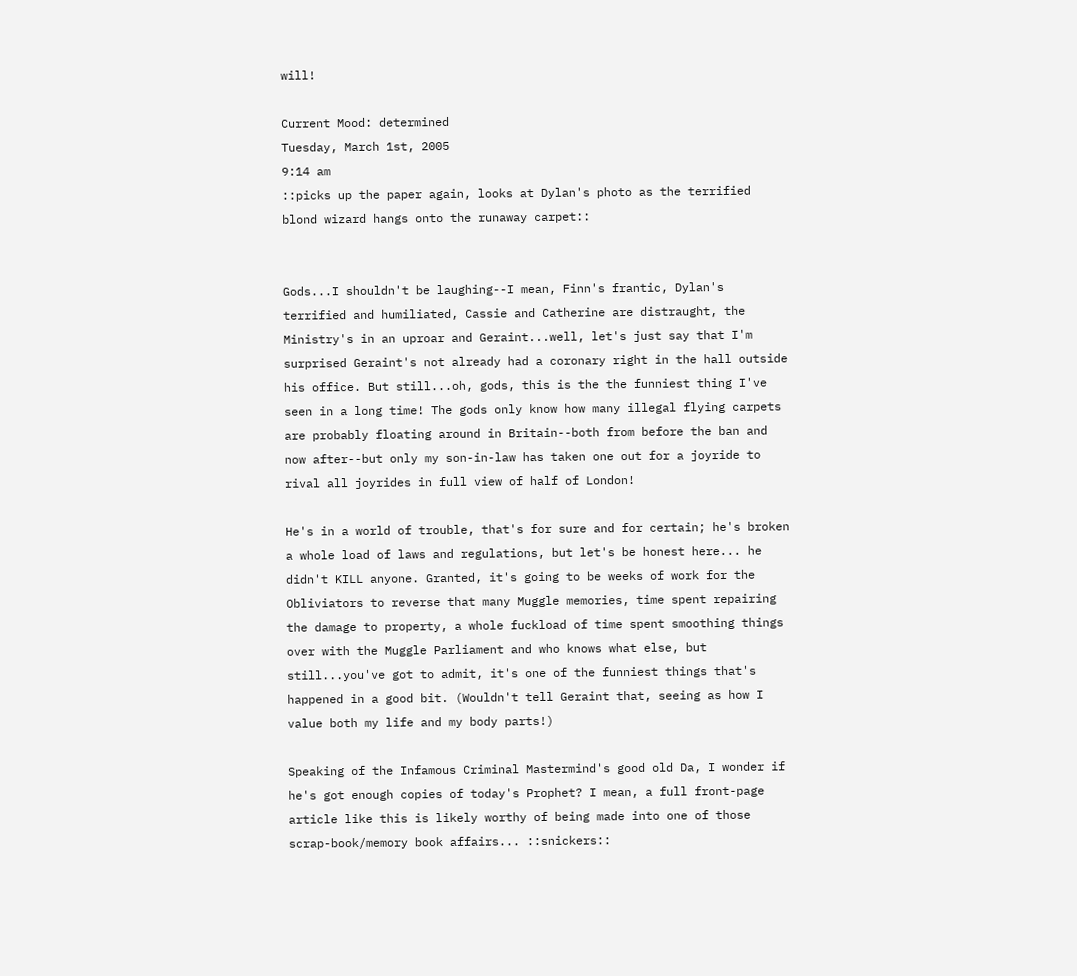will!

Current Mood: determined
Tuesday, March 1st, 2005
9:14 am
::picks up the paper again, looks at Dylan's photo as the terrified blond wizard hangs onto the runaway carpet::


Gods...I shouldn't be laughing--I mean, Finn's frantic, Dylan's terrified and humiliated, Cassie and Catherine are distraught, the Ministry's in an uproar and Geraint...well, let's just say that I'm surprised Geraint's not already had a coronary right in the hall outside his office. But still...oh, gods, this is the the funniest thing I've seen in a long time! The gods only know how many illegal flying carpets are probably floating around in Britain--both from before the ban and now after--but only my son-in-law has taken one out for a joyride to rival all joyrides in full view of half of London!

He's in a world of trouble, that's for sure and for certain; he's broken a whole load of laws and regulations, but let's be honest here... he didn't KILL anyone. Granted, it's going to be weeks of work for the Obliviators to reverse that many Muggle memories, time spent repairing the damage to property, a whole fuckload of time spent smoothing things over with the Muggle Parliament and who knows what else, but still...you've got to admit, it's one of the funniest things that's happened in a good bit. (Wouldn't tell Geraint that, seeing as how I value both my life and my body parts!)

Speaking of the Infamous Criminal Mastermind's good old Da, I wonder if he's got enough copies of today's Prophet? I mean, a full front-page article like this is likely worthy of being made into one of those scrap-book/memory book affairs... ::snickers::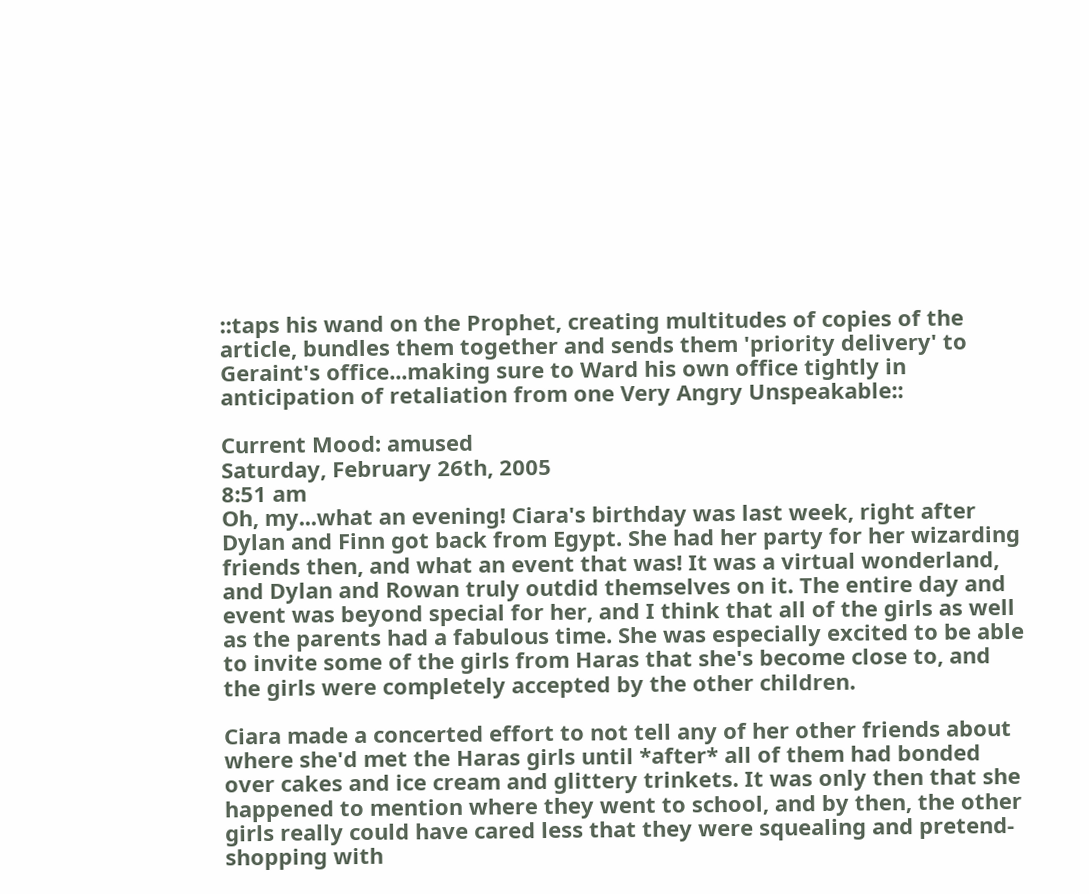::taps his wand on the Prophet, creating multitudes of copies of the article, bundles them together and sends them 'priority delivery' to Geraint's office...making sure to Ward his own office tightly in anticipation of retaliation from one Very Angry Unspeakable::

Current Mood: amused
Saturday, February 26th, 2005
8:51 am
Oh, my...what an evening! Ciara's birthday was last week, right after Dylan and Finn got back from Egypt. She had her party for her wizarding friends then, and what an event that was! It was a virtual wonderland, and Dylan and Rowan truly outdid themselves on it. The entire day and event was beyond special for her, and I think that all of the girls as well as the parents had a fabulous time. She was especially excited to be able to invite some of the girls from Haras that she's become close to, and the girls were completely accepted by the other children.

Ciara made a concerted effort to not tell any of her other friends about where she'd met the Haras girls until *after* all of them had bonded over cakes and ice cream and glittery trinkets. It was only then that she happened to mention where they went to school, and by then, the other girls really could have cared less that they were squealing and pretend-shopping with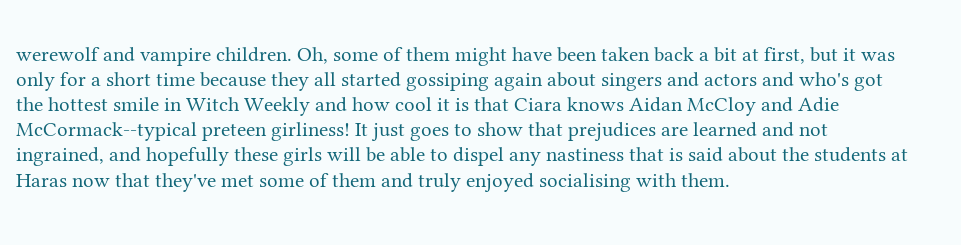werewolf and vampire children. Oh, some of them might have been taken back a bit at first, but it was only for a short time because they all started gossiping again about singers and actors and who's got the hottest smile in Witch Weekly and how cool it is that Ciara knows Aidan McCloy and Adie McCormack--typical preteen girliness! It just goes to show that prejudices are learned and not ingrained, and hopefully these girls will be able to dispel any nastiness that is said about the students at Haras now that they've met some of them and truly enjoyed socialising with them.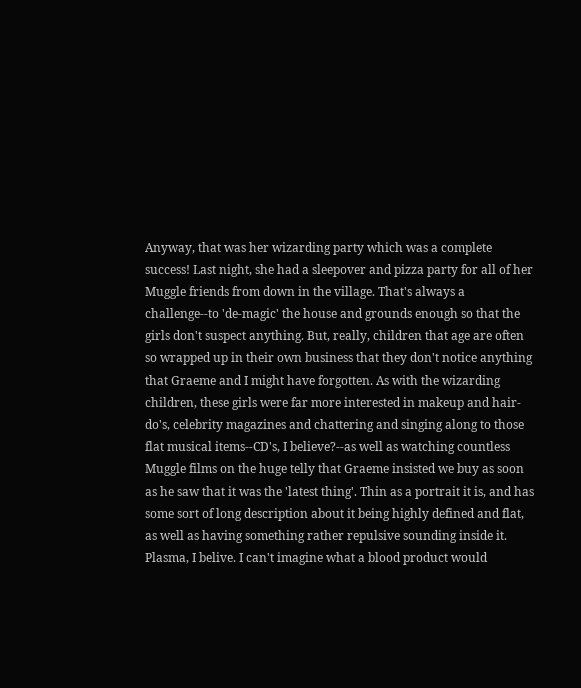Anyway, that was her wizarding party which was a complete success! Last night, she had a sleepover and pizza party for all of her Muggle friends from down in the village. That's always a challenge--to 'de-magic' the house and grounds enough so that the girls don't suspect anything. But, really, children that age are often so wrapped up in their own business that they don't notice anything that Graeme and I might have forgotten. As with the wizarding children, these girls were far more interested in makeup and hair-do's, celebrity magazines and chattering and singing along to those flat musical items--CD's, I believe?--as well as watching countless Muggle films on the huge telly that Graeme insisted we buy as soon as he saw that it was the 'latest thing'. Thin as a portrait it is, and has some sort of long description about it being highly defined and flat, as well as having something rather repulsive sounding inside it. Plasma, I belive. I can't imagine what a blood product would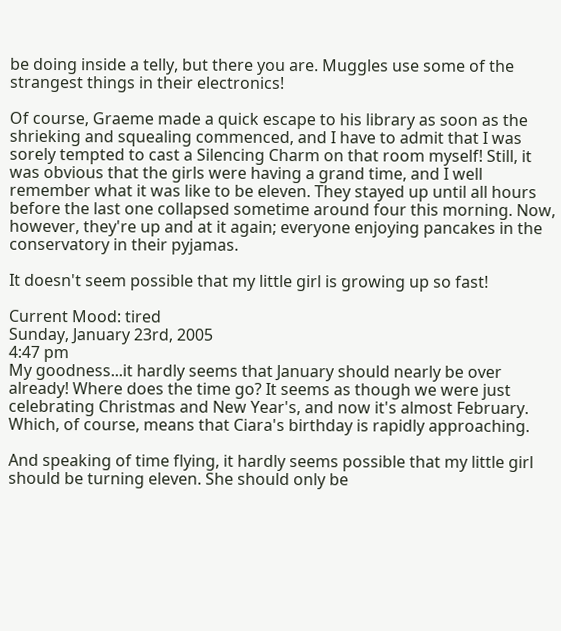be doing inside a telly, but there you are. Muggles use some of the strangest things in their electronics!

Of course, Graeme made a quick escape to his library as soon as the shrieking and squealing commenced, and I have to admit that I was sorely tempted to cast a Silencing Charm on that room myself! Still, it was obvious that the girls were having a grand time, and I well remember what it was like to be eleven. They stayed up until all hours before the last one collapsed sometime around four this morning. Now, however, they're up and at it again; everyone enjoying pancakes in the conservatory in their pyjamas.

It doesn't seem possible that my little girl is growing up so fast!

Current Mood: tired
Sunday, January 23rd, 2005
4:47 pm
My goodness...it hardly seems that January should nearly be over already! Where does the time go? It seems as though we were just celebrating Christmas and New Year's, and now it's almost February. Which, of course, means that Ciara's birthday is rapidly approaching.

And speaking of time flying, it hardly seems possible that my little girl should be turning eleven. She should only be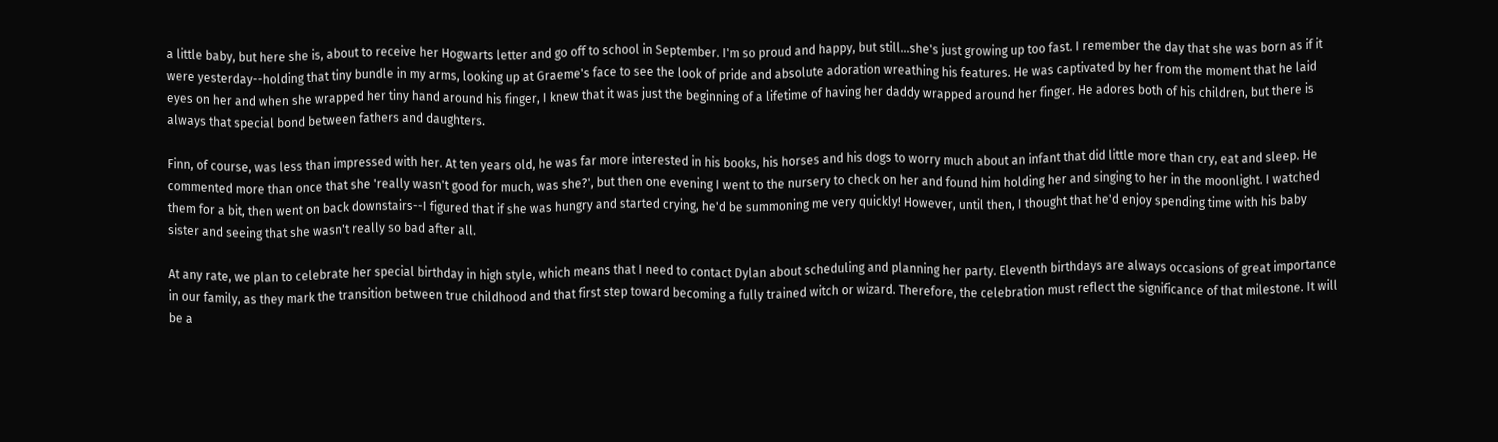a little baby, but here she is, about to receive her Hogwarts letter and go off to school in September. I'm so proud and happy, but still...she's just growing up too fast. I remember the day that she was born as if it were yesterday--holding that tiny bundle in my arms, looking up at Graeme's face to see the look of pride and absolute adoration wreathing his features. He was captivated by her from the moment that he laid eyes on her and when she wrapped her tiny hand around his finger, I knew that it was just the beginning of a lifetime of having her daddy wrapped around her finger. He adores both of his children, but there is always that special bond between fathers and daughters.

Finn, of course, was less than impressed with her. At ten years old, he was far more interested in his books, his horses and his dogs to worry much about an infant that did little more than cry, eat and sleep. He commented more than once that she 'really wasn't good for much, was she?', but then one evening I went to the nursery to check on her and found him holding her and singing to her in the moonlight. I watched them for a bit, then went on back downstairs--I figured that if she was hungry and started crying, he'd be summoning me very quickly! However, until then, I thought that he'd enjoy spending time with his baby sister and seeing that she wasn't really so bad after all.

At any rate, we plan to celebrate her special birthday in high style, which means that I need to contact Dylan about scheduling and planning her party. Eleventh birthdays are always occasions of great importance in our family, as they mark the transition between true childhood and that first step toward becoming a fully trained witch or wizard. Therefore, the celebration must reflect the significance of that milestone. It will be a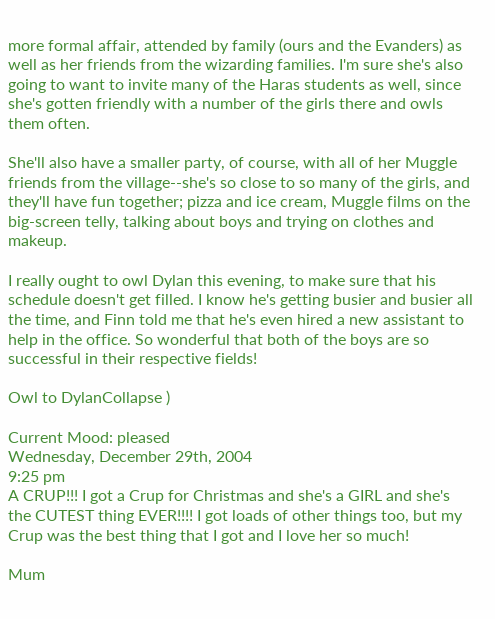more formal affair, attended by family (ours and the Evanders) as well as her friends from the wizarding families. I'm sure she's also going to want to invite many of the Haras students as well, since she's gotten friendly with a number of the girls there and owls them often.

She'll also have a smaller party, of course, with all of her Muggle friends from the village--she's so close to so many of the girls, and they'll have fun together; pizza and ice cream, Muggle films on the big-screen telly, talking about boys and trying on clothes and makeup.

I really ought to owl Dylan this evening, to make sure that his schedule doesn't get filled. I know he's getting busier and busier all the time, and Finn told me that he's even hired a new assistant to help in the office. So wonderful that both of the boys are so successful in their respective fields!

Owl to DylanCollapse )

Current Mood: pleased
Wednesday, December 29th, 2004
9:25 pm
A CRUP!!! I got a Crup for Christmas and she's a GIRL and she's the CUTEST thing EVER!!!! I got loads of other things too, but my Crup was the best thing that I got and I love her so much!

Mum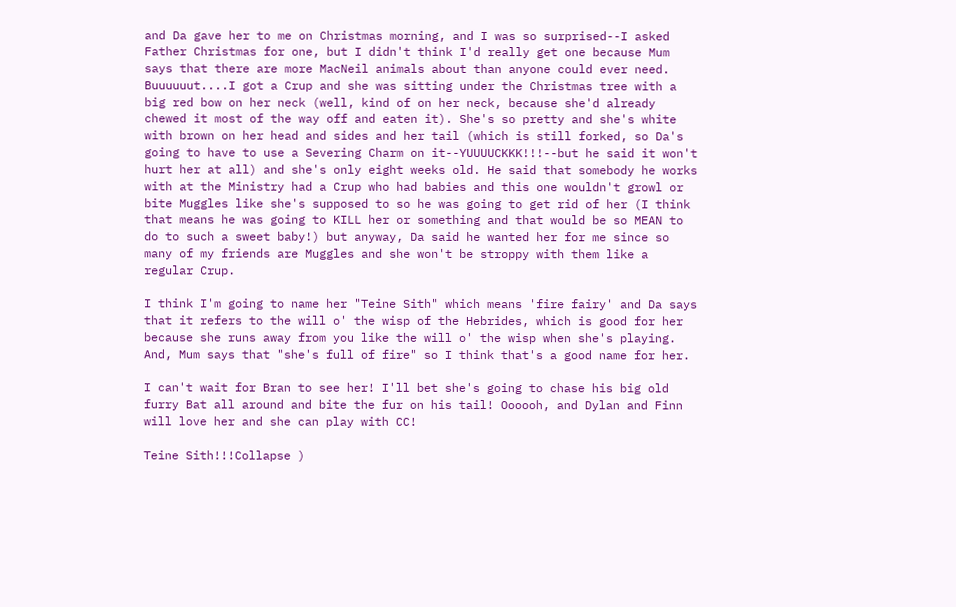and Da gave her to me on Christmas morning, and I was so surprised--I asked Father Christmas for one, but I didn't think I'd really get one because Mum says that there are more MacNeil animals about than anyone could ever need. Buuuuuut....I got a Crup and she was sitting under the Christmas tree with a big red bow on her neck (well, kind of on her neck, because she'd already chewed it most of the way off and eaten it). She's so pretty and she's white with brown on her head and sides and her tail (which is still forked, so Da's going to have to use a Severing Charm on it--YUUUUCKKK!!!--but he said it won't hurt her at all) and she's only eight weeks old. He said that somebody he works with at the Ministry had a Crup who had babies and this one wouldn't growl or bite Muggles like she's supposed to so he was going to get rid of her (I think that means he was going to KILL her or something and that would be so MEAN to do to such a sweet baby!) but anyway, Da said he wanted her for me since so many of my friends are Muggles and she won't be stroppy with them like a regular Crup.

I think I'm going to name her "Teine Sith" which means 'fire fairy' and Da says that it refers to the will o' the wisp of the Hebrides, which is good for her because she runs away from you like the will o' the wisp when she's playing. And, Mum says that "she's full of fire" so I think that's a good name for her.

I can't wait for Bran to see her! I'll bet she's going to chase his big old furry Bat all around and bite the fur on his tail! Oooooh, and Dylan and Finn will love her and she can play with CC!

Teine Sith!!!Collapse )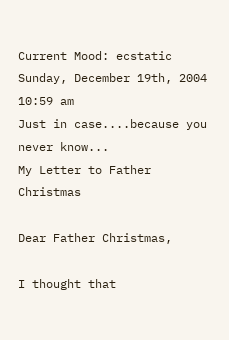Current Mood: ecstatic
Sunday, December 19th, 2004
10:59 am
Just in case....because you never know...
My Letter to Father Christmas

Dear Father Christmas,

I thought that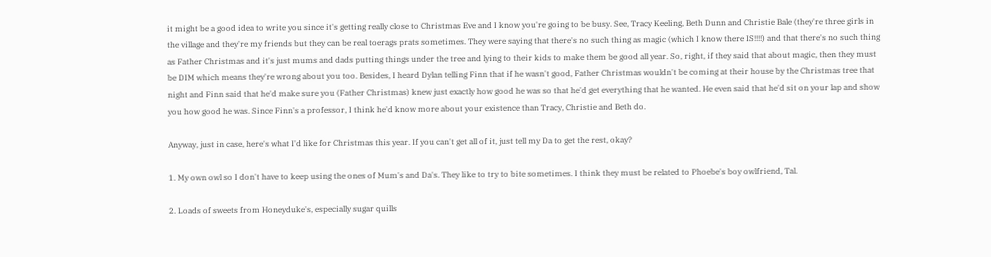it might be a good idea to write you since it's getting really close to Christmas Eve and I know you're going to be busy. See, Tracy Keeling, Beth Dunn and Christie Bale (they're three girls in the village and they're my friends but they can be real toerags prats sometimes. They were saying that there's no such thing as magic (which I know there IS!!!!) and that there's no such thing as Father Christmas and it's just mums and dads putting things under the tree and lying to their kids to make them be good all year. So, right, if they said that about magic, then they must be DIM which means they're wrong about you too. Besides, I heard Dylan telling Finn that if he wasn't good, Father Christmas wouldn't be coming at their house by the Christmas tree that night and Finn said that he'd make sure you (Father Christmas) knew just exactly how good he was so that he'd get everything that he wanted. He even said that he'd sit on your lap and show you how good he was. Since Finn's a professor, I think he'd know more about your existence than Tracy, Christie and Beth do.

Anyway, just in case, here's what I'd like for Christmas this year. If you can't get all of it, just tell my Da to get the rest, okay?

1. My own owl so I don't have to keep using the ones of Mum's and Da's. They like to try to bite sometimes. I think they must be related to Phoebe's boy owlfriend, Tal.

2. Loads of sweets from Honeyduke's, especially sugar quills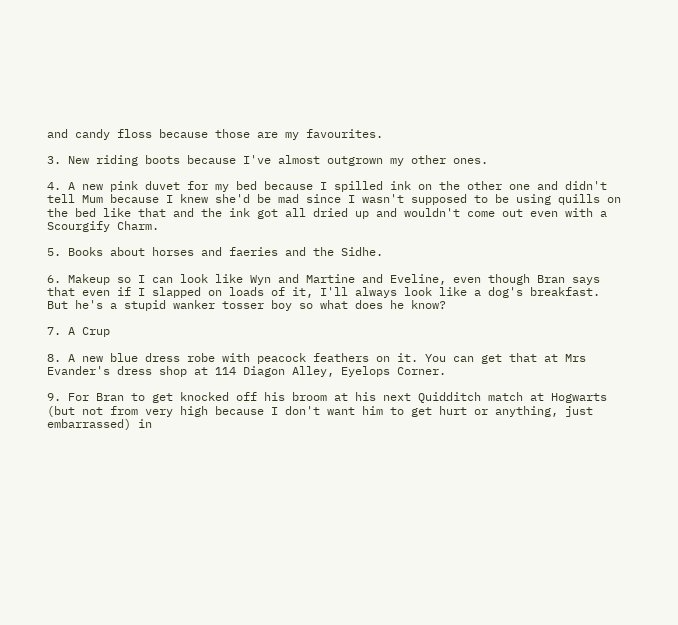and candy floss because those are my favourites.

3. New riding boots because I've almost outgrown my other ones.

4. A new pink duvet for my bed because I spilled ink on the other one and didn't tell Mum because I knew she'd be mad since I wasn't supposed to be using quills on the bed like that and the ink got all dried up and wouldn't come out even with a Scourgify Charm.

5. Books about horses and faeries and the Sidhe.

6. Makeup so I can look like Wyn and Martine and Eveline, even though Bran says that even if I slapped on loads of it, I'll always look like a dog's breakfast. But he's a stupid wanker tosser boy so what does he know?

7. A Crup

8. A new blue dress robe with peacock feathers on it. You can get that at Mrs Evander's dress shop at 114 Diagon Alley, Eyelops Corner.

9. For Bran to get knocked off his broom at his next Quidditch match at Hogwarts (but not from very high because I don't want him to get hurt or anything, just embarrassed) in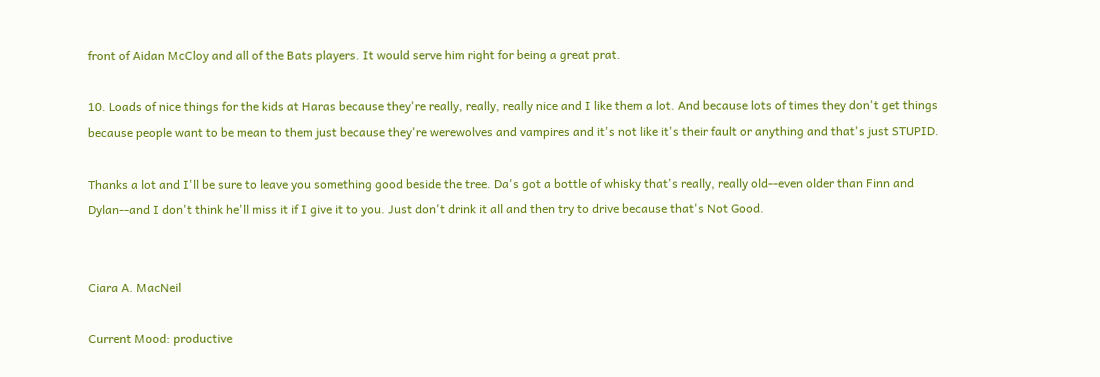front of Aidan McCloy and all of the Bats players. It would serve him right for being a great prat.

10. Loads of nice things for the kids at Haras because they're really, really, really nice and I like them a lot. And because lots of times they don't get things because people want to be mean to them just because they're werewolves and vampires and it's not like it's their fault or anything and that's just STUPID.

Thanks a lot and I'll be sure to leave you something good beside the tree. Da's got a bottle of whisky that's really, really old--even older than Finn and Dylan--and I don't think he'll miss it if I give it to you. Just don't drink it all and then try to drive because that's Not Good.


Ciara A. MacNeil

Current Mood: productive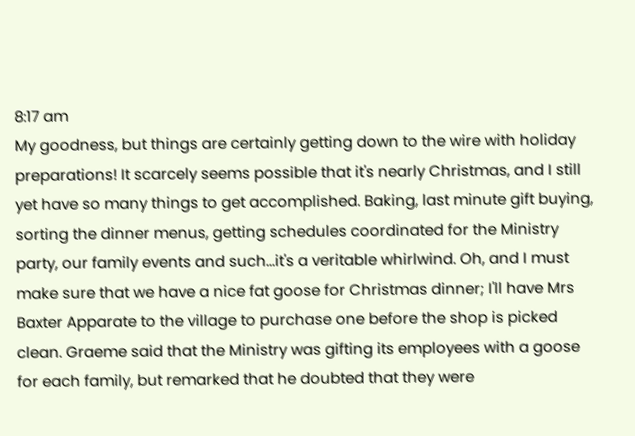8:17 am
My goodness, but things are certainly getting down to the wire with holiday preparations! It scarcely seems possible that it's nearly Christmas, and I still yet have so many things to get accomplished. Baking, last minute gift buying, sorting the dinner menus, getting schedules coordinated for the Ministry party, our family events and such...it's a veritable whirlwind. Oh, and I must make sure that we have a nice fat goose for Christmas dinner; I'll have Mrs Baxter Apparate to the village to purchase one before the shop is picked clean. Graeme said that the Ministry was gifting its employees with a goose for each family, but remarked that he doubted that they were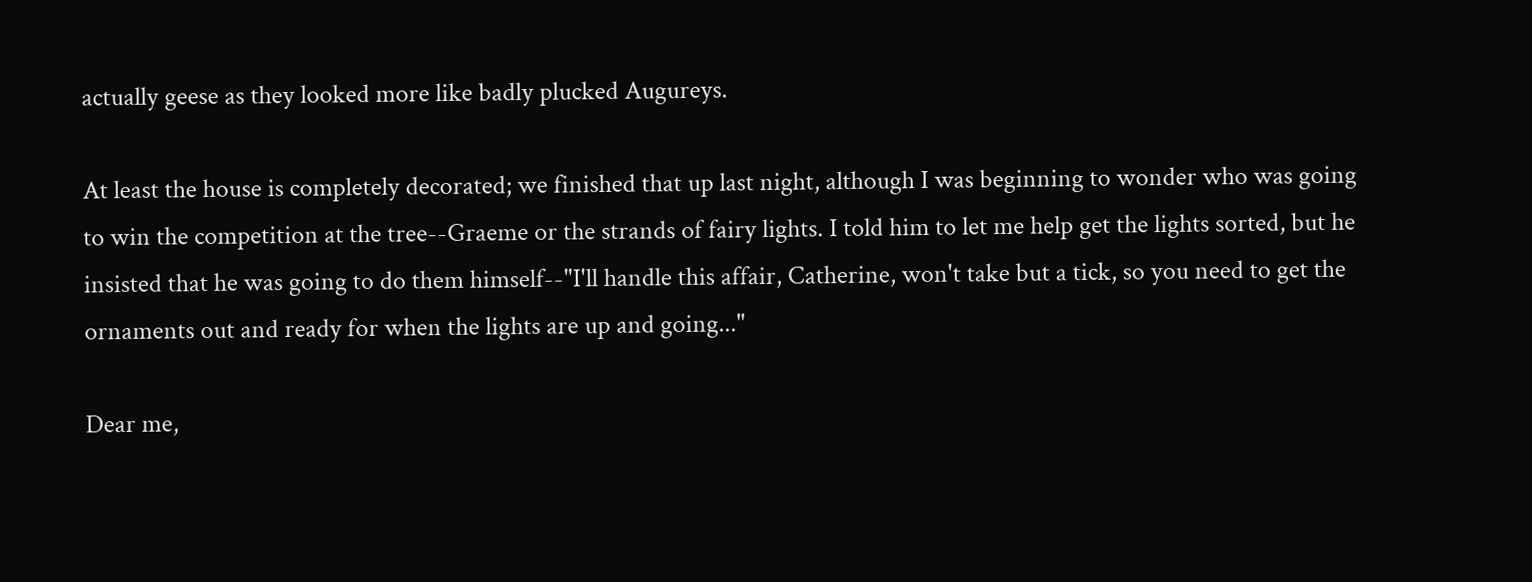actually geese as they looked more like badly plucked Augureys.

At least the house is completely decorated; we finished that up last night, although I was beginning to wonder who was going to win the competition at the tree--Graeme or the strands of fairy lights. I told him to let me help get the lights sorted, but he insisted that he was going to do them himself--"I'll handle this affair, Catherine, won't take but a tick, so you need to get the ornaments out and ready for when the lights are up and going..."

Dear me,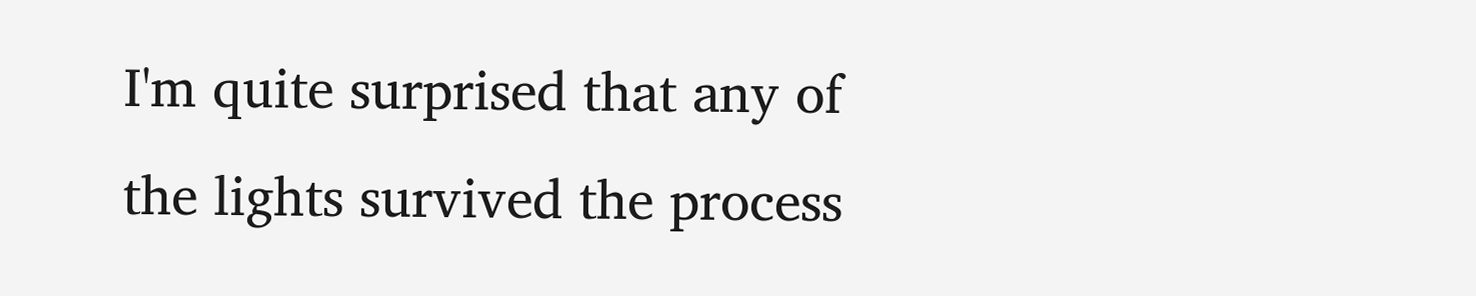I'm quite surprised that any of the lights survived the process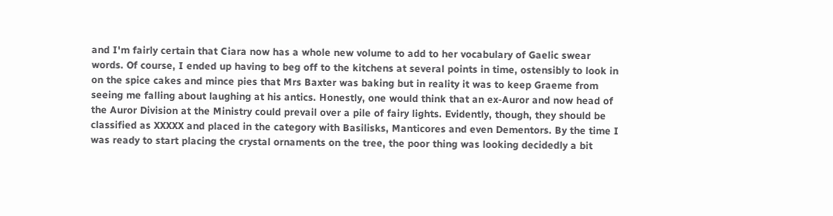and I'm fairly certain that Ciara now has a whole new volume to add to her vocabulary of Gaelic swear words. Of course, I ended up having to beg off to the kitchens at several points in time, ostensibly to look in on the spice cakes and mince pies that Mrs Baxter was baking but in reality it was to keep Graeme from seeing me falling about laughing at his antics. Honestly, one would think that an ex-Auror and now head of the Auror Division at the Ministry could prevail over a pile of fairy lights. Evidently, though, they should be classified as XXXXX and placed in the category with Basilisks, Manticores and even Dementors. By the time I was ready to start placing the crystal ornaments on the tree, the poor thing was looking decidedly a bit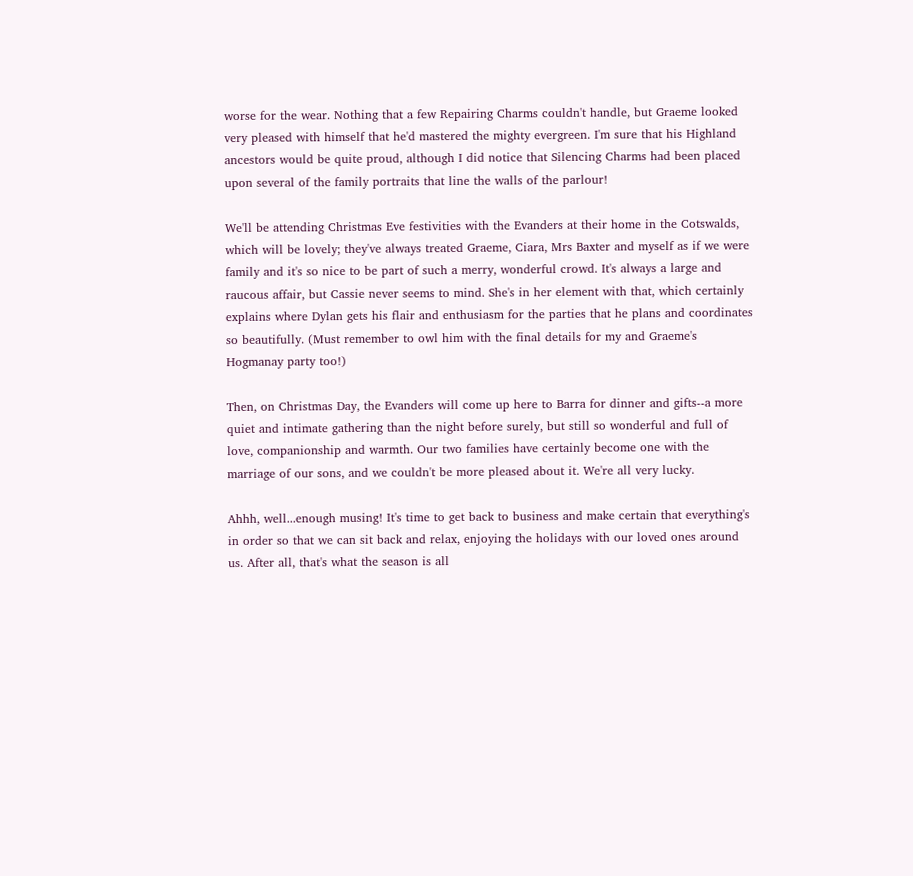worse for the wear. Nothing that a few Repairing Charms couldn't handle, but Graeme looked very pleased with himself that he'd mastered the mighty evergreen. I'm sure that his Highland ancestors would be quite proud, although I did notice that Silencing Charms had been placed upon several of the family portraits that line the walls of the parlour!

We'll be attending Christmas Eve festivities with the Evanders at their home in the Cotswalds, which will be lovely; they've always treated Graeme, Ciara, Mrs Baxter and myself as if we were family and it's so nice to be part of such a merry, wonderful crowd. It's always a large and raucous affair, but Cassie never seems to mind. She's in her element with that, which certainly explains where Dylan gets his flair and enthusiasm for the parties that he plans and coordinates so beautifully. (Must remember to owl him with the final details for my and Graeme's Hogmanay party too!)

Then, on Christmas Day, the Evanders will come up here to Barra for dinner and gifts--a more quiet and intimate gathering than the night before surely, but still so wonderful and full of love, companionship and warmth. Our two families have certainly become one with the marriage of our sons, and we couldn't be more pleased about it. We're all very lucky.

Ahhh, well...enough musing! It's time to get back to business and make certain that everything's in order so that we can sit back and relax, enjoying the holidays with our loved ones around us. After all, that's what the season is all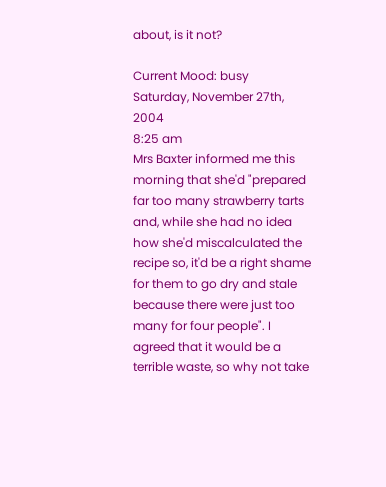about, is it not?

Current Mood: busy
Saturday, November 27th, 2004
8:25 am
Mrs Baxter informed me this morning that she'd "prepared far too many strawberry tarts and, while she had no idea how she'd miscalculated the recipe so, it'd be a right shame for them to go dry and stale because there were just too many for four people". I agreed that it would be a terrible waste, so why not take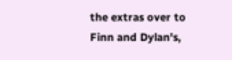the extras over to Finn and Dylan's,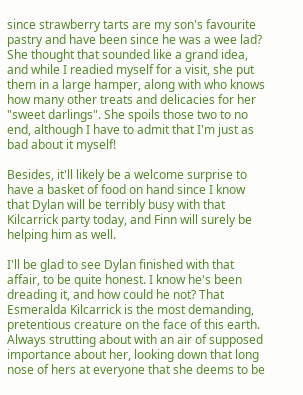since strawberry tarts are my son's favourite pastry and have been since he was a wee lad? She thought that sounded like a grand idea, and while I readied myself for a visit, she put them in a large hamper, along with who knows how many other treats and delicacies for her "sweet darlings". She spoils those two to no end, although I have to admit that I'm just as bad about it myself!

Besides, it'll likely be a welcome surprise to have a basket of food on hand since I know that Dylan will be terribly busy with that Kilcarrick party today, and Finn will surely be helping him as well.

I'll be glad to see Dylan finished with that affair, to be quite honest. I know he's been dreading it, and how could he not? That Esmeralda Kilcarrick is the most demanding, pretentious creature on the face of this earth. Always strutting about with an air of supposed importance about her, looking down that long nose of hers at everyone that she deems to be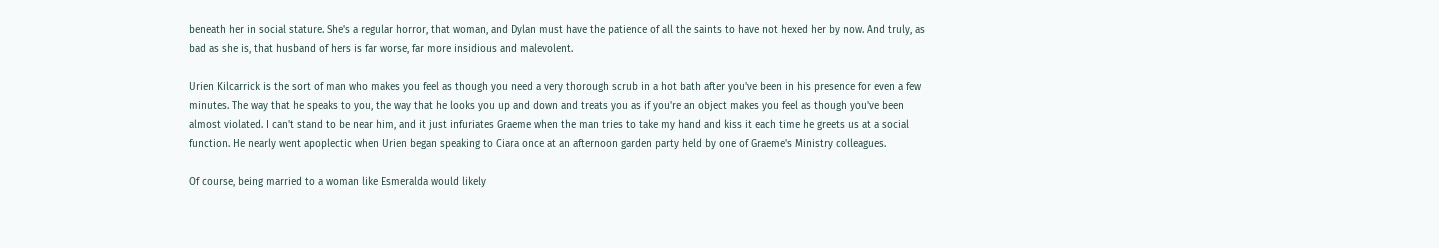beneath her in social stature. She's a regular horror, that woman, and Dylan must have the patience of all the saints to have not hexed her by now. And truly, as bad as she is, that husband of hers is far worse, far more insidious and malevolent.

Urien Kilcarrick is the sort of man who makes you feel as though you need a very thorough scrub in a hot bath after you've been in his presence for even a few minutes. The way that he speaks to you, the way that he looks you up and down and treats you as if you're an object makes you feel as though you've been almost violated. I can't stand to be near him, and it just infuriates Graeme when the man tries to take my hand and kiss it each time he greets us at a social function. He nearly went apoplectic when Urien began speaking to Ciara once at an afternoon garden party held by one of Graeme's Ministry colleagues.

Of course, being married to a woman like Esmeralda would likely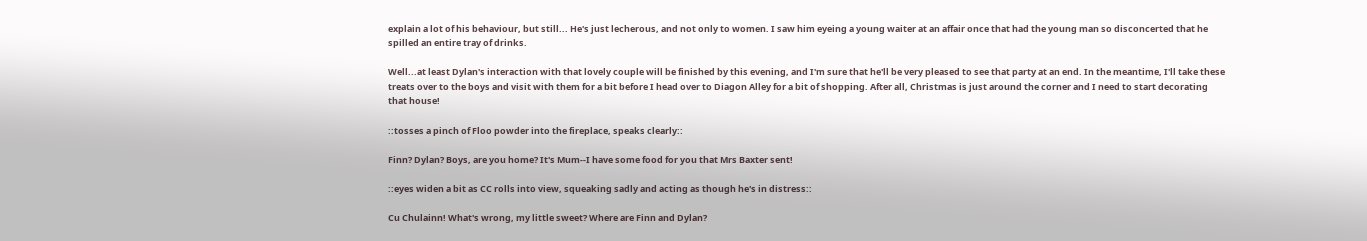explain a lot of his behaviour, but still... He's just lecherous, and not only to women. I saw him eyeing a young waiter at an affair once that had the young man so disconcerted that he spilled an entire tray of drinks.

Well...at least Dylan's interaction with that lovely couple will be finished by this evening, and I'm sure that he'll be very pleased to see that party at an end. In the meantime, I'll take these treats over to the boys and visit with them for a bit before I head over to Diagon Alley for a bit of shopping. After all, Christmas is just around the corner and I need to start decorating that house!

::tosses a pinch of Floo powder into the fireplace, speaks clearly::

Finn? Dylan? Boys, are you home? It's Mum--I have some food for you that Mrs Baxter sent!

::eyes widen a bit as CC rolls into view, squeaking sadly and acting as though he's in distress::

Cu Chulainn! What's wrong, my little sweet? Where are Finn and Dylan?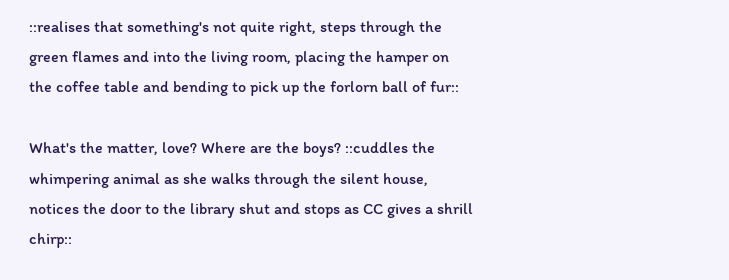::realises that something's not quite right, steps through the green flames and into the living room, placing the hamper on the coffee table and bending to pick up the forlorn ball of fur::

What's the matter, love? Where are the boys? ::cuddles the whimpering animal as she walks through the silent house, notices the door to the library shut and stops as CC gives a shrill chirp::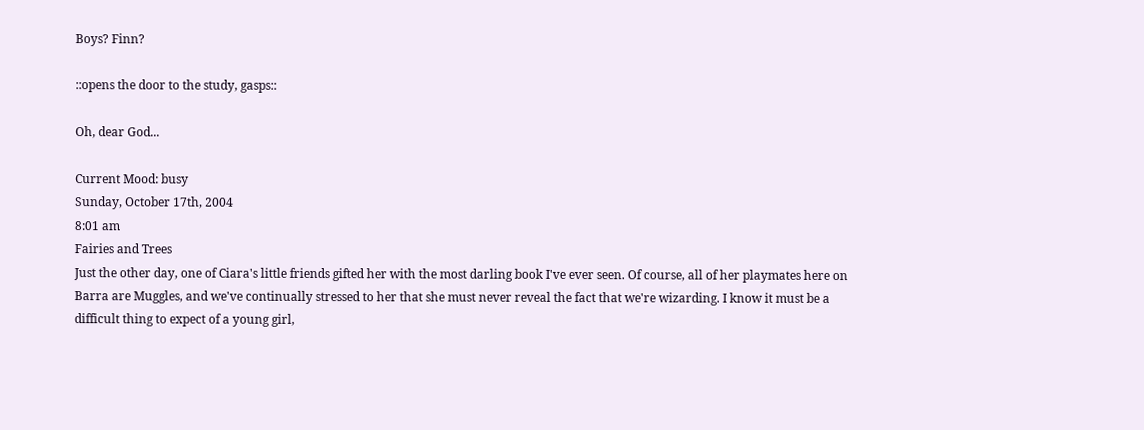Boys? Finn?

::opens the door to the study, gasps::

Oh, dear God...

Current Mood: busy
Sunday, October 17th, 2004
8:01 am
Fairies and Trees
Just the other day, one of Ciara's little friends gifted her with the most darling book I've ever seen. Of course, all of her playmates here on Barra are Muggles, and we've continually stressed to her that she must never reveal the fact that we're wizarding. I know it must be a difficult thing to expect of a young girl,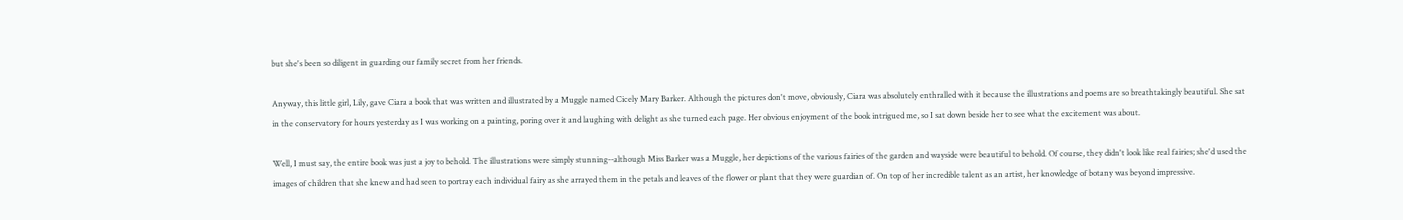but she's been so diligent in guarding our family secret from her friends.

Anyway, this little girl, Lily, gave Ciara a book that was written and illustrated by a Muggle named Cicely Mary Barker. Although the pictures don't move, obviously, Ciara was absolutely enthralled with it because the illustrations and poems are so breathtakingly beautiful. She sat in the conservatory for hours yesterday as I was working on a painting, poring over it and laughing with delight as she turned each page. Her obvious enjoyment of the book intrigued me, so I sat down beside her to see what the excitement was about.

Well, I must say, the entire book was just a joy to behold. The illustrations were simply stunning--although Miss Barker was a Muggle, her depictions of the various fairies of the garden and wayside were beautiful to behold. Of course, they didn't look like real fairies; she'd used the images of children that she knew and had seen to portray each individual fairy as she arrayed them in the petals and leaves of the flower or plant that they were guardian of. On top of her incredible talent as an artist, her knowledge of botany was beyond impressive.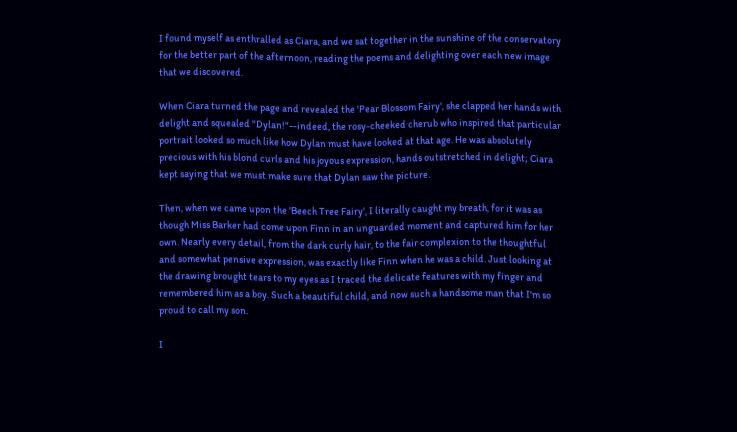I found myself as enthralled as Ciara, and we sat together in the sunshine of the conservatory for the better part of the afternoon, reading the poems and delighting over each new image that we discovered.

When Ciara turned the page and revealed the 'Pear Blossom Fairy', she clapped her hands with delight and squealed "Dylan!"--indeed, the rosy-cheeked cherub who inspired that particular portrait looked so much like how Dylan must have looked at that age. He was absolutely precious with his blond curls and his joyous expression, hands outstretched in delight; Ciara kept saying that we must make sure that Dylan saw the picture.

Then, when we came upon the 'Beech Tree Fairy', I literally caught my breath, for it was as though Miss Barker had come upon Finn in an unguarded moment and captured him for her own. Nearly every detail, from the dark curly hair, to the fair complexion to the thoughtful and somewhat pensive expression, was exactly like Finn when he was a child. Just looking at the drawing brought tears to my eyes as I traced the delicate features with my finger and remembered him as a boy. Such a beautiful child, and now such a handsome man that I'm so proud to call my son.

I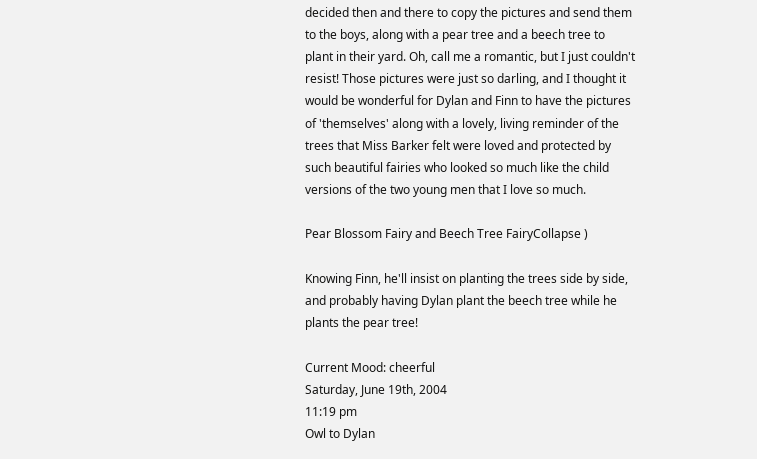decided then and there to copy the pictures and send them to the boys, along with a pear tree and a beech tree to plant in their yard. Oh, call me a romantic, but I just couldn't resist! Those pictures were just so darling, and I thought it would be wonderful for Dylan and Finn to have the pictures of 'themselves' along with a lovely, living reminder of the trees that Miss Barker felt were loved and protected by such beautiful fairies who looked so much like the child versions of the two young men that I love so much.

Pear Blossom Fairy and Beech Tree FairyCollapse )

Knowing Finn, he'll insist on planting the trees side by side, and probably having Dylan plant the beech tree while he plants the pear tree!

Current Mood: cheerful
Saturday, June 19th, 2004
11:19 pm
Owl to Dylan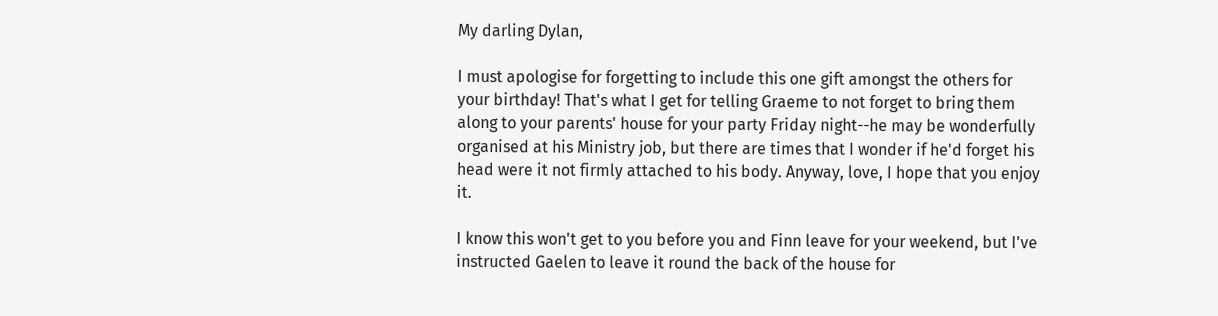My darling Dylan,

I must apologise for forgetting to include this one gift amongst the others for your birthday! That's what I get for telling Graeme to not forget to bring them along to your parents' house for your party Friday night--he may be wonderfully organised at his Ministry job, but there are times that I wonder if he'd forget his head were it not firmly attached to his body. Anyway, love, I hope that you enjoy it.

I know this won't get to you before you and Finn leave for your weekend, but I've instructed Gaelen to leave it round the back of the house for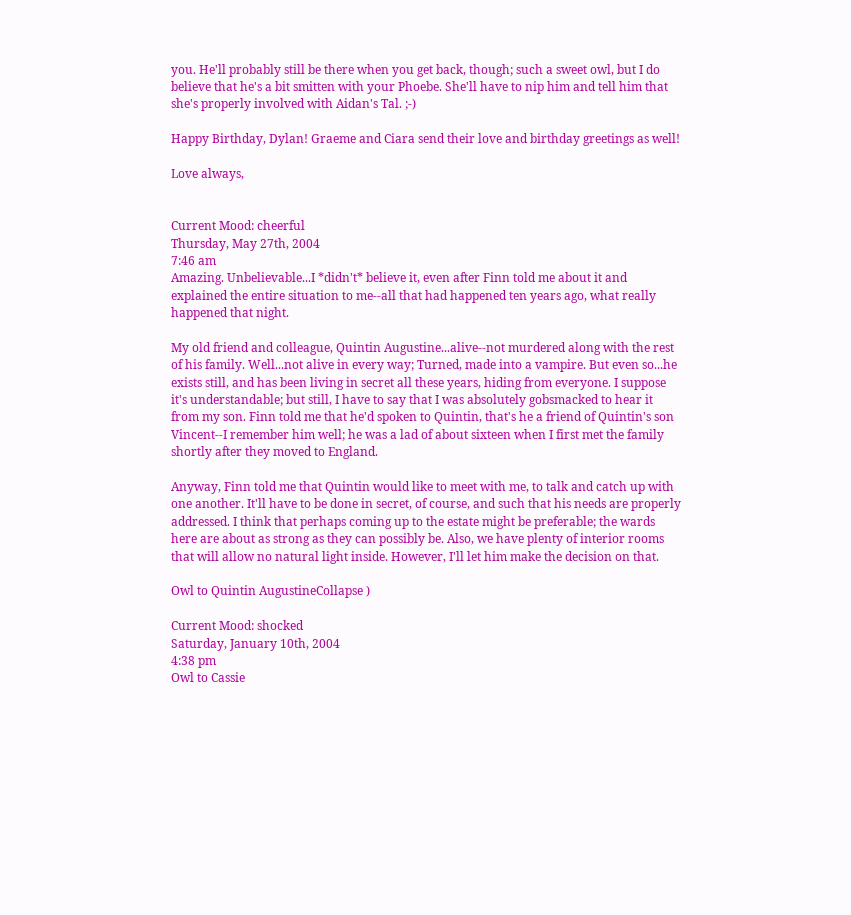you. He'll probably still be there when you get back, though; such a sweet owl, but I do believe that he's a bit smitten with your Phoebe. She'll have to nip him and tell him that she's properly involved with Aidan's Tal. ;-)

Happy Birthday, Dylan! Graeme and Ciara send their love and birthday greetings as well!

Love always,


Current Mood: cheerful
Thursday, May 27th, 2004
7:46 am
Amazing. Unbelievable...I *didn't* believe it, even after Finn told me about it and explained the entire situation to me--all that had happened ten years ago, what really happened that night.

My old friend and colleague, Quintin Augustine...alive--not murdered along with the rest of his family. Well...not alive in every way; Turned, made into a vampire. But even so...he exists still, and has been living in secret all these years, hiding from everyone. I suppose it's understandable; but still, I have to say that I was absolutely gobsmacked to hear it from my son. Finn told me that he'd spoken to Quintin, that's he a friend of Quintin's son Vincent--I remember him well; he was a lad of about sixteen when I first met the family shortly after they moved to England.

Anyway, Finn told me that Quintin would like to meet with me, to talk and catch up with one another. It'll have to be done in secret, of course, and such that his needs are properly addressed. I think that perhaps coming up to the estate might be preferable; the wards here are about as strong as they can possibly be. Also, we have plenty of interior rooms that will allow no natural light inside. However, I'll let him make the decision on that.

Owl to Quintin AugustineCollapse )

Current Mood: shocked
Saturday, January 10th, 2004
4:38 pm
Owl to Cassie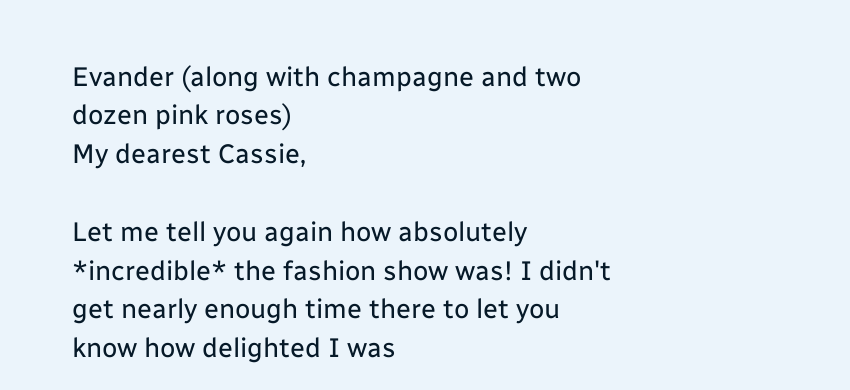Evander (along with champagne and two dozen pink roses)
My dearest Cassie,

Let me tell you again how absolutely *incredible* the fashion show was! I didn't get nearly enough time there to let you know how delighted I was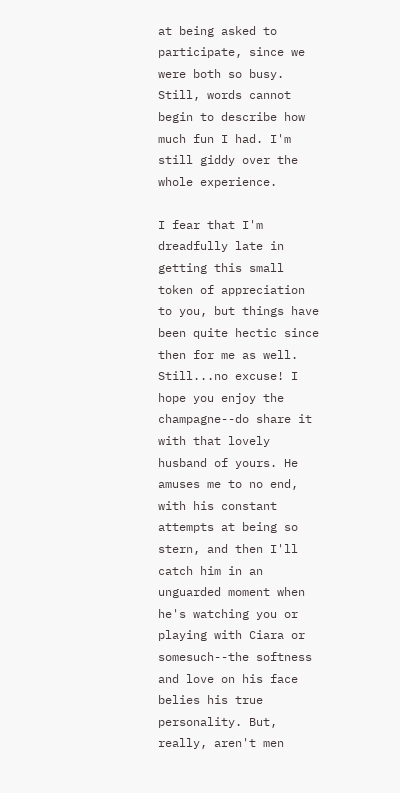at being asked to participate, since we were both so busy. Still, words cannot begin to describe how much fun I had. I'm still giddy over the whole experience.

I fear that I'm dreadfully late in getting this small token of appreciation to you, but things have been quite hectic since then for me as well. Still...no excuse! I hope you enjoy the champagne--do share it with that lovely husband of yours. He amuses me to no end, with his constant attempts at being so stern, and then I'll catch him in an unguarded moment when he's watching you or playing with Ciara or somesuch--the softness and love on his face belies his true personality. But, really, aren't men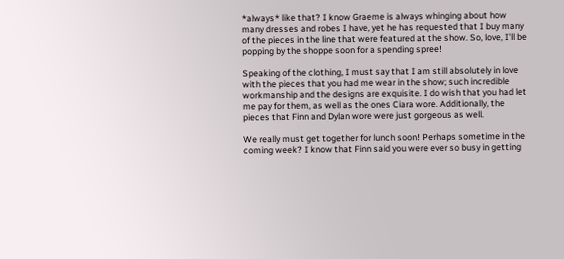*always* like that? I know Graeme is always whinging about how many dresses and robes I have, yet he has requested that I buy many of the pieces in the line that were featured at the show. So, love, I'll be popping by the shoppe soon for a spending spree!

Speaking of the clothing, I must say that I am still absolutely in love with the pieces that you had me wear in the show; such incredible workmanship and the designs are exquisite. I do wish that you had let me pay for them, as well as the ones Ciara wore. Additionally, the pieces that Finn and Dylan wore were just gorgeous as well.

We really must get together for lunch soon! Perhaps sometime in the coming week? I know that Finn said you were ever so busy in getting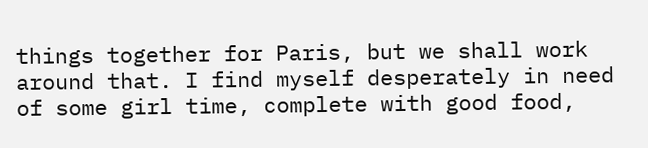things together for Paris, but we shall work around that. I find myself desperately in need of some girl time, complete with good food,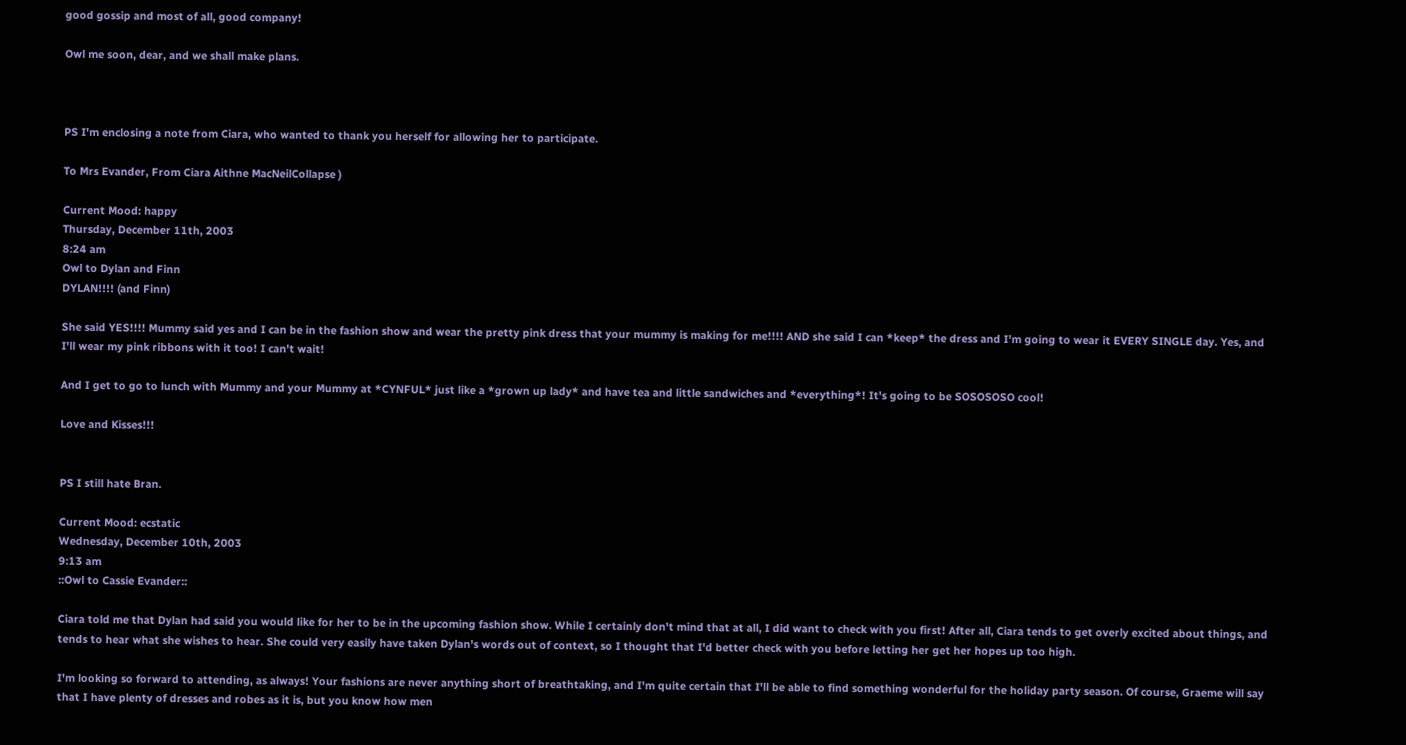good gossip and most of all, good company!

Owl me soon, dear, and we shall make plans.



PS I'm enclosing a note from Ciara, who wanted to thank you herself for allowing her to participate.

To Mrs Evander, From Ciara Aithne MacNeilCollapse )

Current Mood: happy
Thursday, December 11th, 2003
8:24 am
Owl to Dylan and Finn
DYLAN!!!! (and Finn)

She said YES!!!! Mummy said yes and I can be in the fashion show and wear the pretty pink dress that your mummy is making for me!!!! AND she said I can *keep* the dress and I'm going to wear it EVERY SINGLE day. Yes, and I'll wear my pink ribbons with it too! I can't wait!

And I get to go to lunch with Mummy and your Mummy at *CYNFUL* just like a *grown up lady* and have tea and little sandwiches and *everything*! It's going to be SOSOSOSO cool!

Love and Kisses!!!


PS I still hate Bran.

Current Mood: ecstatic
Wednesday, December 10th, 2003
9:13 am
::Owl to Cassie Evander::

Ciara told me that Dylan had said you would like for her to be in the upcoming fashion show. While I certainly don't mind that at all, I did want to check with you first! After all, Ciara tends to get overly excited about things, and tends to hear what she wishes to hear. She could very easily have taken Dylan's words out of context, so I thought that I'd better check with you before letting her get her hopes up too high.

I'm looking so forward to attending, as always! Your fashions are never anything short of breathtaking, and I'm quite certain that I'll be able to find something wonderful for the holiday party season. Of course, Graeme will say that I have plenty of dresses and robes as it is, but you know how men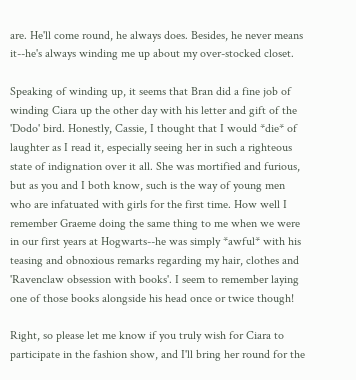are. He'll come round, he always does. Besides, he never means it--he's always winding me up about my over-stocked closet.

Speaking of winding up, it seems that Bran did a fine job of winding Ciara up the other day with his letter and gift of the 'Dodo' bird. Honestly, Cassie, I thought that I would *die* of laughter as I read it, especially seeing her in such a righteous state of indignation over it all. She was mortified and furious, but as you and I both know, such is the way of young men who are infatuated with girls for the first time. How well I remember Graeme doing the same thing to me when we were in our first years at Hogwarts--he was simply *awful* with his teasing and obnoxious remarks regarding my hair, clothes and 'Ravenclaw obsession with books'. I seem to remember laying one of those books alongside his head once or twice though!

Right, so please let me know if you truly wish for Ciara to participate in the fashion show, and I'll bring her round for the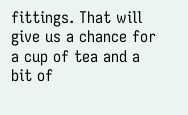fittings. That will give us a chance for a cup of tea and a bit of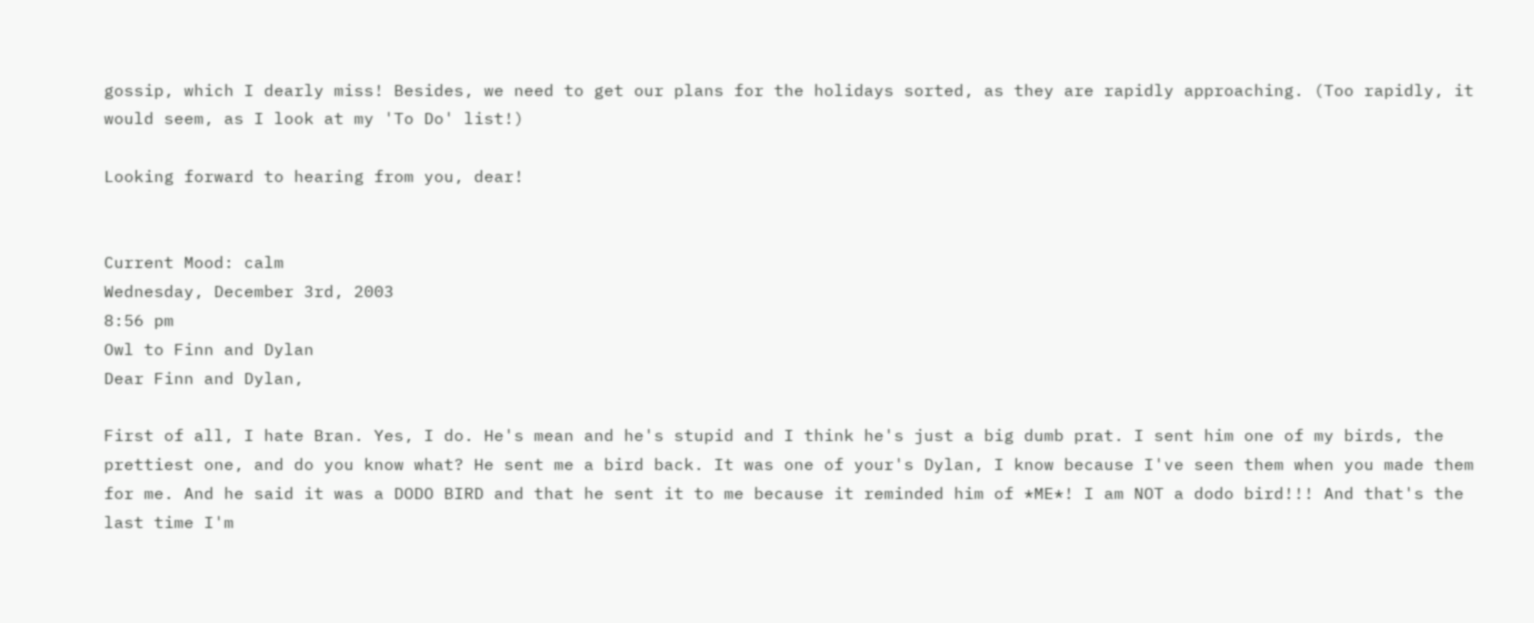gossip, which I dearly miss! Besides, we need to get our plans for the holidays sorted, as they are rapidly approaching. (Too rapidly, it would seem, as I look at my 'To Do' list!)

Looking forward to hearing from you, dear!


Current Mood: calm
Wednesday, December 3rd, 2003
8:56 pm
Owl to Finn and Dylan
Dear Finn and Dylan,

First of all, I hate Bran. Yes, I do. He's mean and he's stupid and I think he's just a big dumb prat. I sent him one of my birds, the prettiest one, and do you know what? He sent me a bird back. It was one of your's Dylan, I know because I've seen them when you made them for me. And he said it was a DODO BIRD and that he sent it to me because it reminded him of *ME*! I am NOT a dodo bird!!! And that's the last time I'm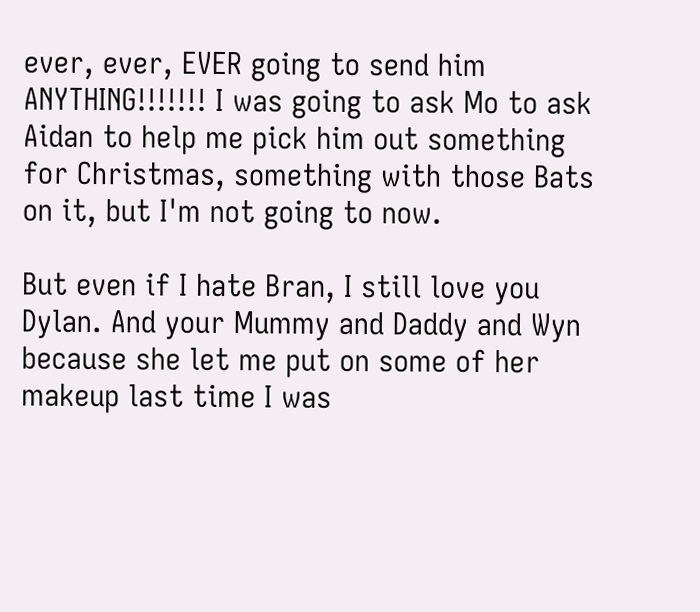ever, ever, EVER going to send him ANYTHING!!!!!!! I was going to ask Mo to ask Aidan to help me pick him out something for Christmas, something with those Bats on it, but I'm not going to now.

But even if I hate Bran, I still love you Dylan. And your Mummy and Daddy and Wyn because she let me put on some of her makeup last time I was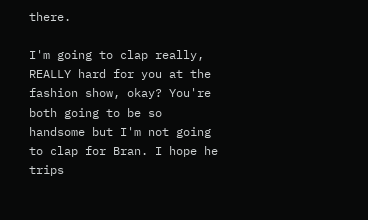there.

I'm going to clap really, REALLY hard for you at the fashion show, okay? You're both going to be so handsome but I'm not going to clap for Bran. I hope he trips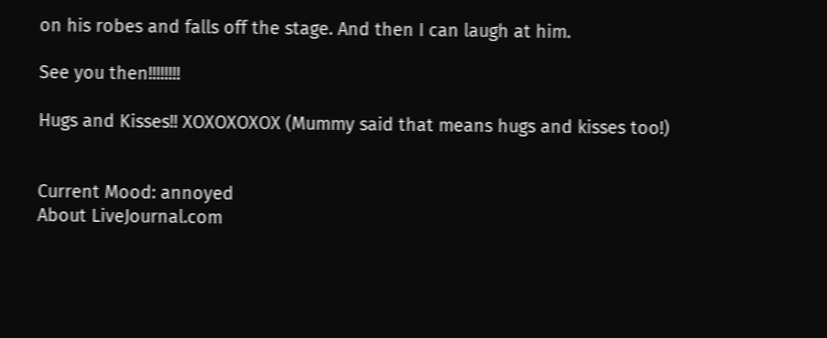on his robes and falls off the stage. And then I can laugh at him.

See you then!!!!!!!!

Hugs and Kisses!! XOXOXOXOX (Mummy said that means hugs and kisses too!)


Current Mood: annoyed
About LiveJournal.com